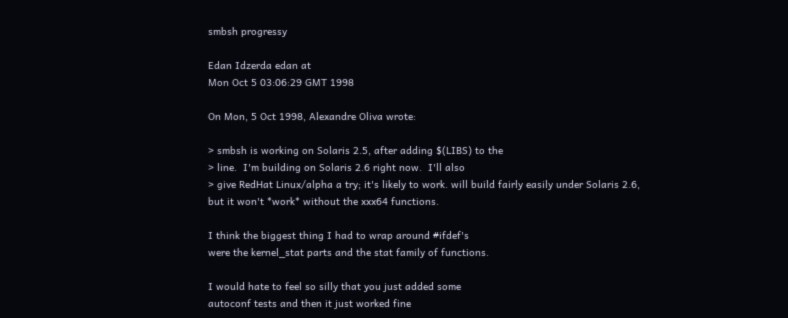smbsh progressy

Edan Idzerda edan at
Mon Oct 5 03:06:29 GMT 1998

On Mon, 5 Oct 1998, Alexandre Oliva wrote:

> smbsh is working on Solaris 2.5, after adding $(LIBS) to the
> line.  I'm building on Solaris 2.6 right now.  I'll also
> give RedHat Linux/alpha a try; it's likely to work. will build fairly easily under Solaris 2.6,
but it won't *work* without the xxx64 functions.

I think the biggest thing I had to wrap around #ifdef's
were the kernel_stat parts and the stat family of functions.

I would hate to feel so silly that you just added some
autoconf tests and then it just worked fine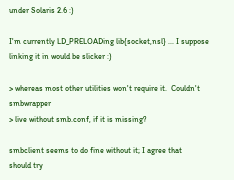under Solaris 2.6 :)

I'm currently LD_PRELOADing lib{socket,nsl} ... I suppose
linking it in would be slicker :)

> whereas most other utilities won't require it.  Couldn't smbwrapper
> live without smb.conf, if it is missing?

smbclient seems to do fine without it; I agree that
should try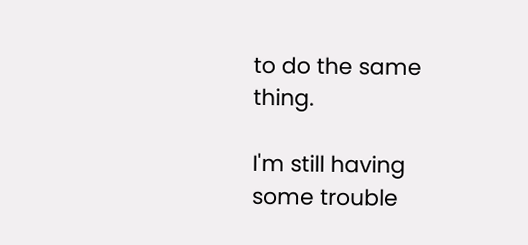to do the same thing.

I'm still having some trouble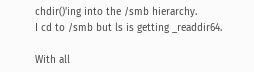chdir()'ing into the /smb hierarchy.
I cd to /smb but ls is getting _readdir64.

With all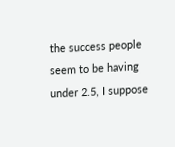the success people seem to be having under 2.5, I suppose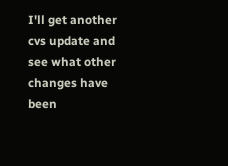I'll get another cvs update and see what other changes have been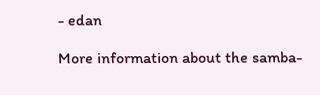- edan

More information about the samba-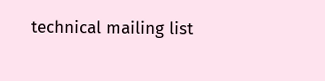technical mailing list